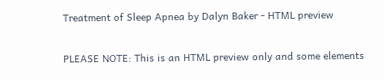Treatment of Sleep Apnea by Dalyn Baker - HTML preview

PLEASE NOTE: This is an HTML preview only and some elements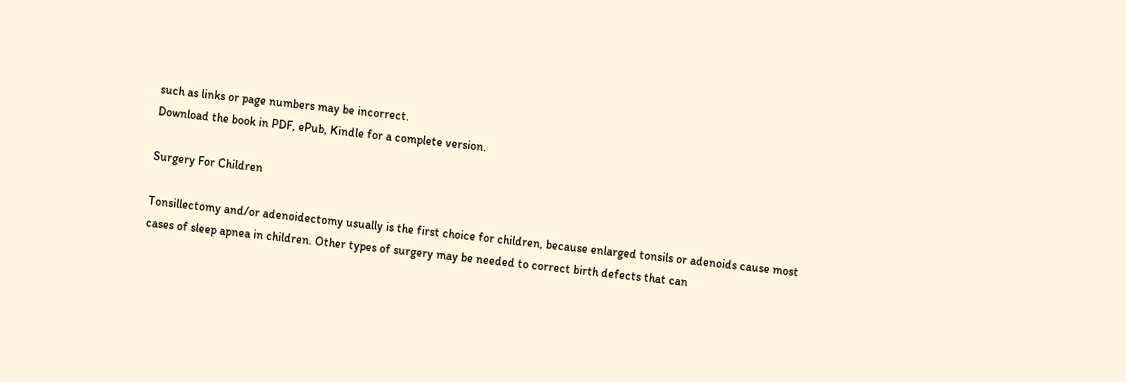such as links or page numbers may be incorrect.
Download the book in PDF, ePub, Kindle for a complete version.

Surgery For Children

Tonsillectomy and/or adenoidectomy usually is the first choice for children, because enlarged tonsils or adenoids cause most cases of sleep apnea in children. Other types of surgery may be needed to correct birth defects that can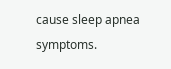cause sleep apnea symptoms.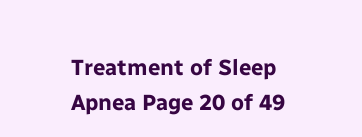Treatment of Sleep Apnea Page 20 of 49